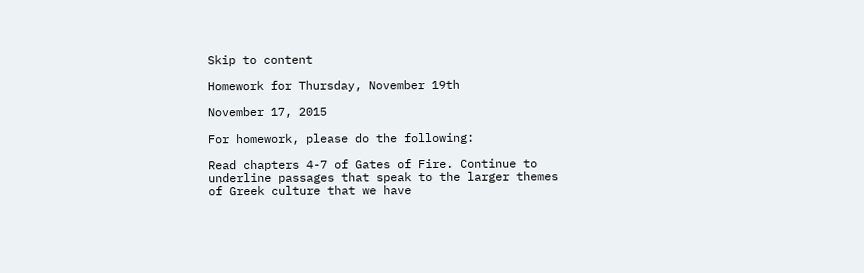Skip to content

Homework for Thursday, November 19th

November 17, 2015

For homework, please do the following:

Read chapters 4-7 of Gates of Fire. Continue to underline passages that speak to the larger themes of Greek culture that we have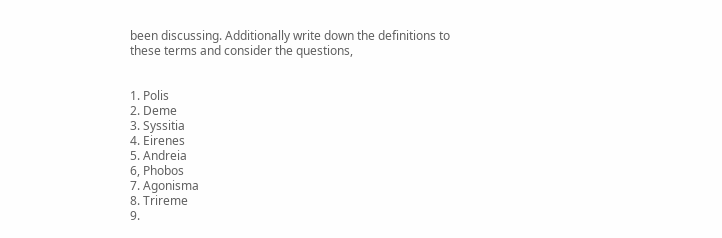been discussing. Additionally write down the definitions to these terms and consider the questions,


1. Polis
2. Deme
3. Syssitia
4. Eirenes
5. Andreia
6, Phobos
7. Agonisma
8. Trireme
9.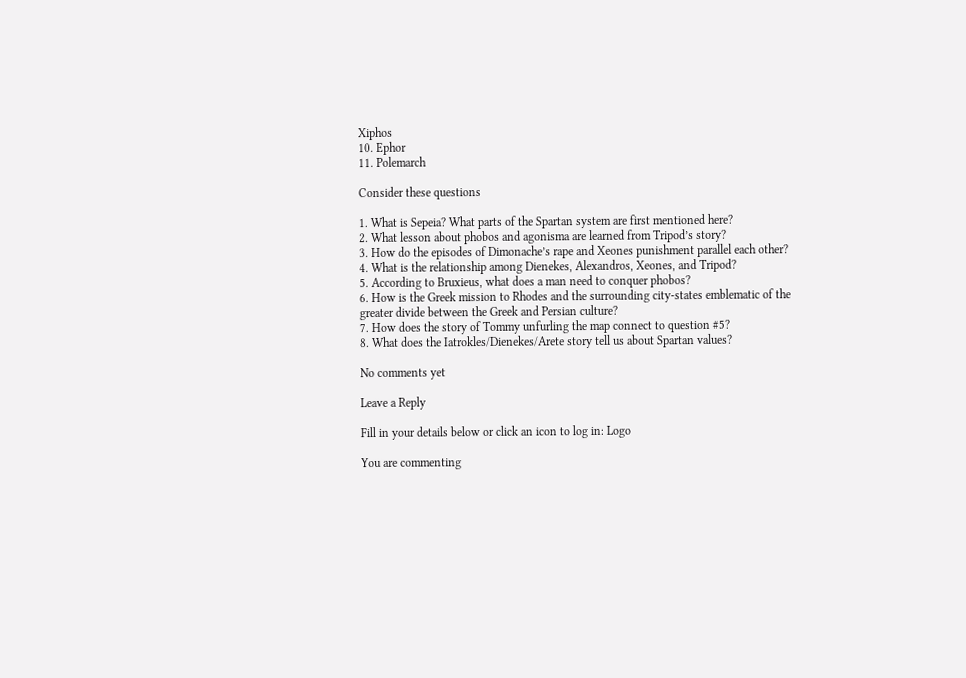Xiphos
10. Ephor
11. Polemarch

Consider these questions

1. What is Sepeia? What parts of the Spartan system are first mentioned here?
2. What lesson about phobos and agonisma are learned from Tripod’s story?
3. How do the episodes of Dimonache’s rape and Xeones punishment parallel each other?
4. What is the relationship among Dienekes, Alexandros, Xeones, and Tripod?
5. According to Bruxieus, what does a man need to conquer phobos?
6. How is the Greek mission to Rhodes and the surrounding city-states emblematic of the greater divide between the Greek and Persian culture?
7. How does the story of Tommy unfurling the map connect to question #5?
8. What does the Iatrokles/Dienekes/Arete story tell us about Spartan values?

No comments yet

Leave a Reply

Fill in your details below or click an icon to log in: Logo

You are commenting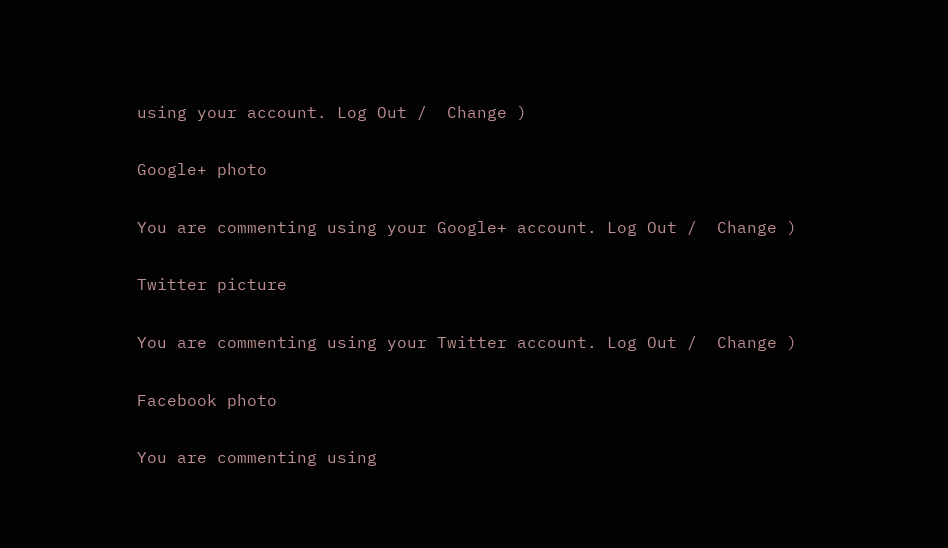using your account. Log Out /  Change )

Google+ photo

You are commenting using your Google+ account. Log Out /  Change )

Twitter picture

You are commenting using your Twitter account. Log Out /  Change )

Facebook photo

You are commenting using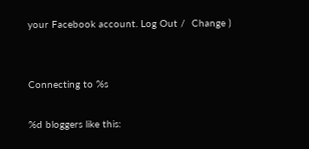your Facebook account. Log Out /  Change )


Connecting to %s

%d bloggers like this: